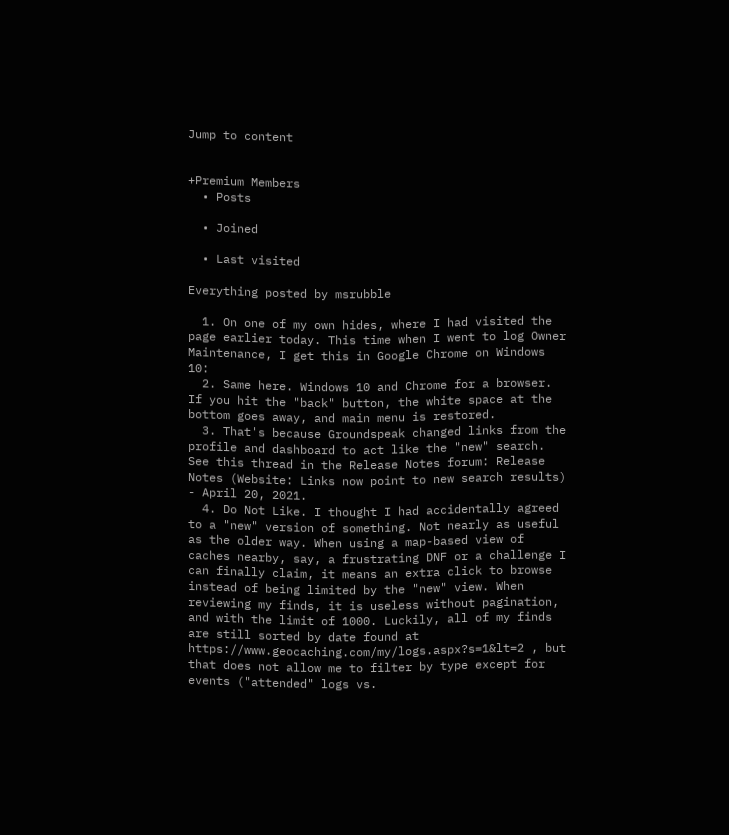Jump to content


+Premium Members
  • Posts

  • Joined

  • Last visited

Everything posted by msrubble

  1. On one of my own hides, where I had visited the page earlier today. This time when I went to log Owner Maintenance, I get this in Google Chrome on Windows 10:
  2. Same here. Windows 10 and Chrome for a browser. If you hit the "back" button, the white space at the bottom goes away, and main menu is restored.
  3. That's because Groundspeak changed links from the profile and dashboard to act like the "new" search. See this thread in the Release Notes forum: Release Notes (Website: Links now point to new search results) - April 20, 2021.
  4. Do Not Like. I thought I had accidentally agreed to a "new" version of something. Not nearly as useful as the older way. When using a map-based view of caches nearby, say, a frustrating DNF or a challenge I can finally claim, it means an extra click to browse instead of being limited by the "new" view. When reviewing my finds, it is useless without pagination, and with the limit of 1000. Luckily, all of my finds are still sorted by date found at https://www.geocaching.com/my/logs.aspx?s=1&lt=2 , but that does not allow me to filter by type except for events ("attended" logs vs.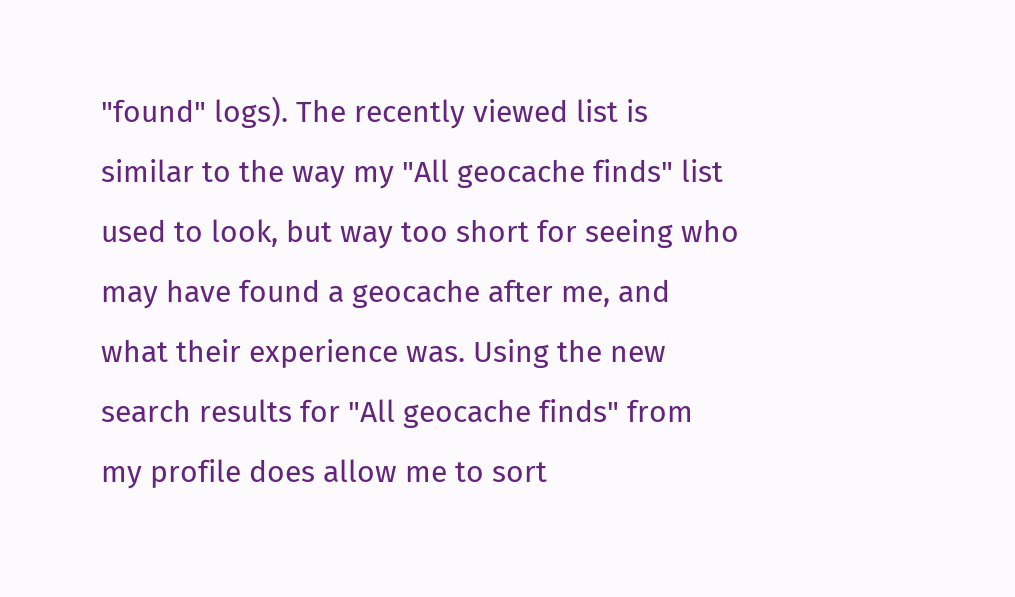"found" logs). The recently viewed list is similar to the way my "All geocache finds" list used to look, but way too short for seeing who may have found a geocache after me, and what their experience was. Using the new search results for "All geocache finds" from my profile does allow me to sort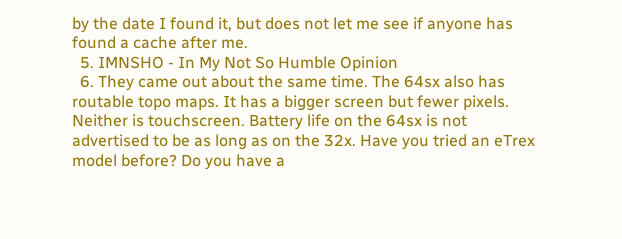by the date I found it, but does not let me see if anyone has found a cache after me.
  5. IMNSHO - In My Not So Humble Opinion
  6. They came out about the same time. The 64sx also has routable topo maps. It has a bigger screen but fewer pixels. Neither is touchscreen. Battery life on the 64sx is not advertised to be as long as on the 32x. Have you tried an eTrex model before? Do you have a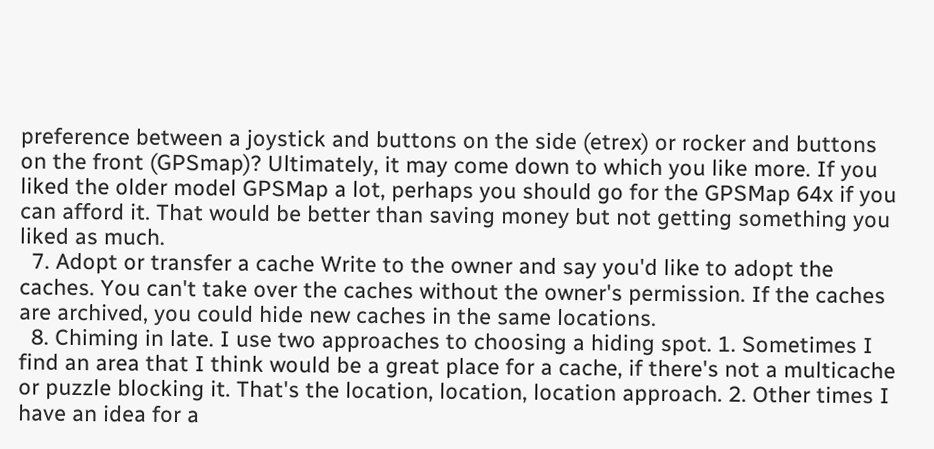preference between a joystick and buttons on the side (etrex) or rocker and buttons on the front (GPSmap)? Ultimately, it may come down to which you like more. If you liked the older model GPSMap a lot, perhaps you should go for the GPSMap 64x if you can afford it. That would be better than saving money but not getting something you liked as much.
  7. Adopt or transfer a cache Write to the owner and say you'd like to adopt the caches. You can't take over the caches without the owner's permission. If the caches are archived, you could hide new caches in the same locations.
  8. Chiming in late. I use two approaches to choosing a hiding spot. 1. Sometimes I find an area that I think would be a great place for a cache, if there's not a multicache or puzzle blocking it. That's the location, location, location approach. 2. Other times I have an idea for a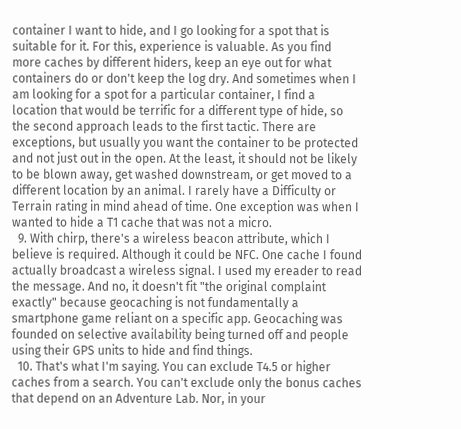container I want to hide, and I go looking for a spot that is suitable for it. For this, experience is valuable. As you find more caches by different hiders, keep an eye out for what containers do or don't keep the log dry. And sometimes when I am looking for a spot for a particular container, I find a location that would be terrific for a different type of hide, so the second approach leads to the first tactic. There are exceptions, but usually you want the container to be protected and not just out in the open. At the least, it should not be likely to be blown away, get washed downstream, or get moved to a different location by an animal. I rarely have a Difficulty or Terrain rating in mind ahead of time. One exception was when I wanted to hide a T1 cache that was not a micro.
  9. With chirp, there's a wireless beacon attribute, which I believe is required. Although it could be NFC. One cache I found actually broadcast a wireless signal. I used my ereader to read the message. And no, it doesn't fit "the original complaint exactly" because geocaching is not fundamentally a smartphone game reliant on a specific app. Geocaching was founded on selective availability being turned off and people using their GPS units to hide and find things.
  10. That's what I'm saying. You can exclude T4.5 or higher caches from a search. You can't exclude only the bonus caches that depend on an Adventure Lab. Nor, in your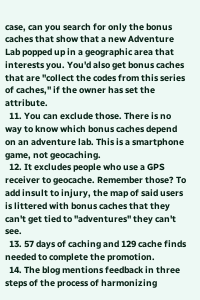case, can you search for only the bonus caches that show that a new Adventure Lab popped up in a geographic area that interests you. You'd also get bonus caches that are "collect the codes from this series of caches," if the owner has set the attribute.
  11. You can exclude those. There is no way to know which bonus caches depend on an adventure lab. This is a smartphone game, not geocaching.
  12. It excludes people who use a GPS receiver to geocache. Remember those? To add insult to injury, the map of said users is littered with bonus caches that they can't get tied to "adventures" they can't see.
  13. 57 days of caching and 129 cache finds needed to complete the promotion.
  14. The blog mentions feedback in three steps of the process of harmonizing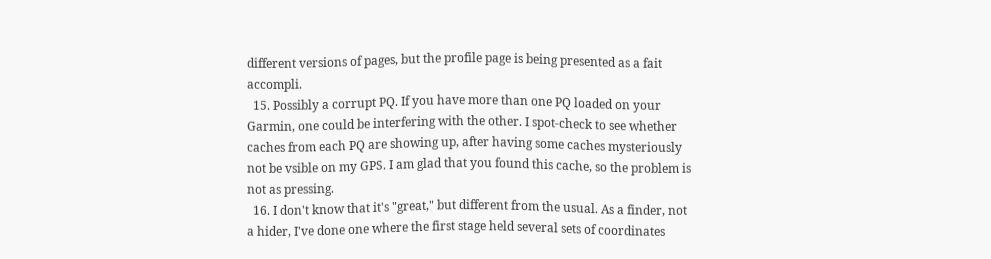different versions of pages, but the profile page is being presented as a fait accompli.
  15. Possibly a corrupt PQ. If you have more than one PQ loaded on your Garmin, one could be interfering with the other. I spot-check to see whether caches from each PQ are showing up, after having some caches mysteriously not be vsible on my GPS. I am glad that you found this cache, so the problem is not as pressing.
  16. I don't know that it's "great," but different from the usual. As a finder, not a hider, I've done one where the first stage held several sets of coordinates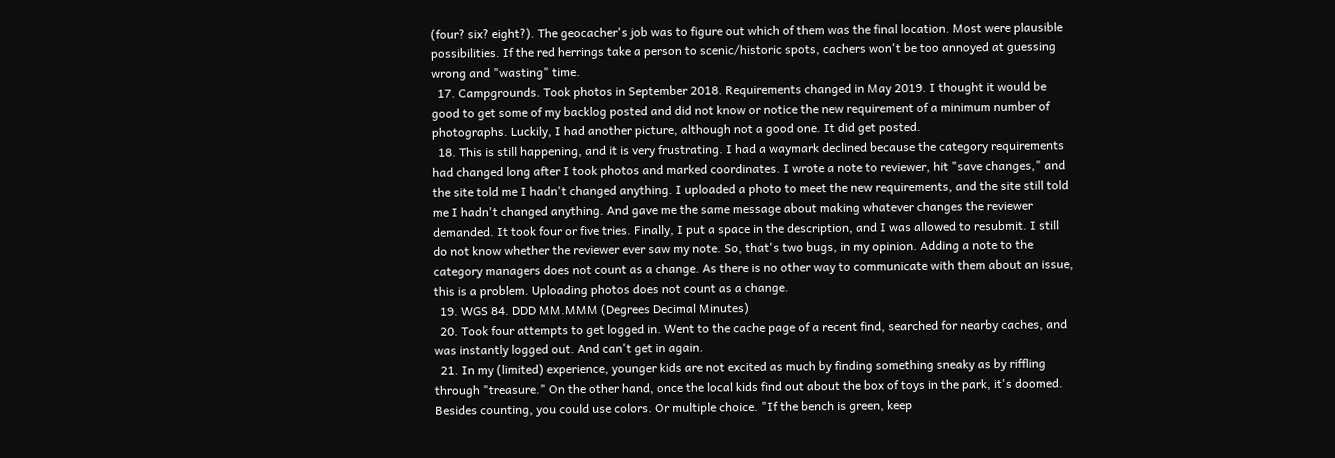(four? six? eight?). The geocacher's job was to figure out which of them was the final location. Most were plausible possibilities. If the red herrings take a person to scenic/historic spots, cachers won't be too annoyed at guessing wrong and "wasting" time.
  17. Campgrounds. Took photos in September 2018. Requirements changed in May 2019. I thought it would be good to get some of my backlog posted and did not know or notice the new requirement of a minimum number of photographs. Luckily, I had another picture, although not a good one. It did get posted.
  18. This is still happening, and it is very frustrating. I had a waymark declined because the category requirements had changed long after I took photos and marked coordinates. I wrote a note to reviewer, hit "save changes," and the site told me I hadn't changed anything. I uploaded a photo to meet the new requirements, and the site still told me I hadn't changed anything. And gave me the same message about making whatever changes the reviewer demanded. It took four or five tries. Finally, I put a space in the description, and I was allowed to resubmit. I still do not know whether the reviewer ever saw my note. So, that's two bugs, in my opinion. Adding a note to the category managers does not count as a change. As there is no other way to communicate with them about an issue, this is a problem. Uploading photos does not count as a change.
  19. WGS 84. DDD MM.MMM (Degrees Decimal Minutes)
  20. Took four attempts to get logged in. Went to the cache page of a recent find, searched for nearby caches, and was instantly logged out. And can't get in again.
  21. In my (limited) experience, younger kids are not excited as much by finding something sneaky as by riffling through "treasure." On the other hand, once the local kids find out about the box of toys in the park, it's doomed. Besides counting, you could use colors. Or multiple choice. "If the bench is green, keep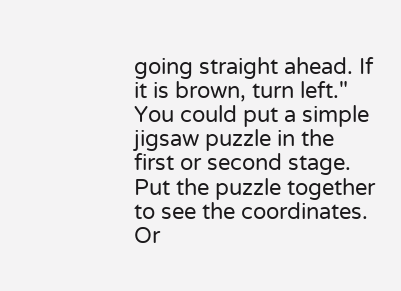going straight ahead. If it is brown, turn left." You could put a simple jigsaw puzzle in the first or second stage. Put the puzzle together to see the coordinates. Or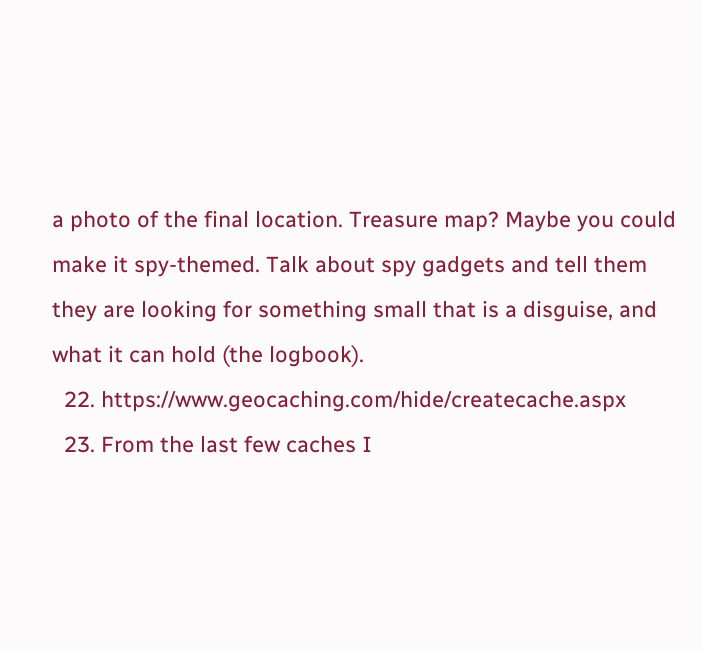a photo of the final location. Treasure map? Maybe you could make it spy-themed. Talk about spy gadgets and tell them they are looking for something small that is a disguise, and what it can hold (the logbook).
  22. https://www.geocaching.com/hide/createcache.aspx
  23. From the last few caches I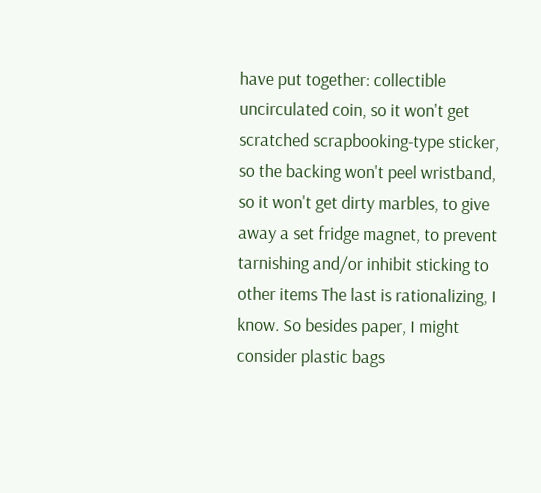have put together: collectible uncirculated coin, so it won't get scratched scrapbooking-type sticker, so the backing won't peel wristband, so it won't get dirty marbles, to give away a set fridge magnet, to prevent tarnishing and/or inhibit sticking to other items The last is rationalizing, I know. So besides paper, I might consider plastic bags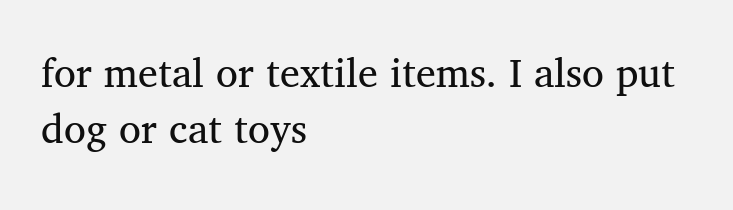for metal or textile items. I also put dog or cat toys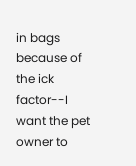in bags because of the ick factor--I want the pet owner to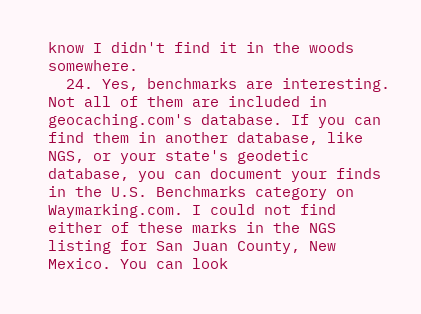know I didn't find it in the woods somewhere.
  24. Yes, benchmarks are interesting. Not all of them are included in geocaching.com's database. If you can find them in another database, like NGS, or your state's geodetic database, you can document your finds in the U.S. Benchmarks category on Waymarking.com. I could not find either of these marks in the NGS listing for San Juan County, New Mexico. You can look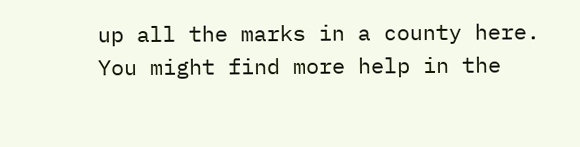up all the marks in a county here. You might find more help in the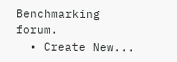Benchmarking forum.
  • Create New...